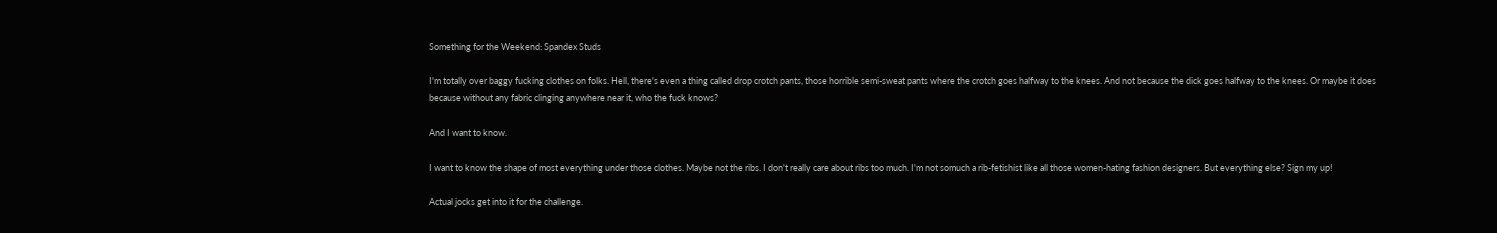Something for the Weekend: Spandex Studs

I'm totally over baggy fucking clothes on folks. Hell, there's even a thing called drop crotch pants, those horrible semi-sweat pants where the crotch goes halfway to the knees. And not because the dick goes halfway to the knees. Or maybe it does because without any fabric clinging anywhere near it, who the fuck knows?

And I want to know.

I want to know the shape of most everything under those clothes. Maybe not the ribs. I don't really care about ribs too much. I'm not somuch a rib-fetishist like all those women-hating fashion designers. But everything else? Sign my up!

Actual jocks get into it for the challenge.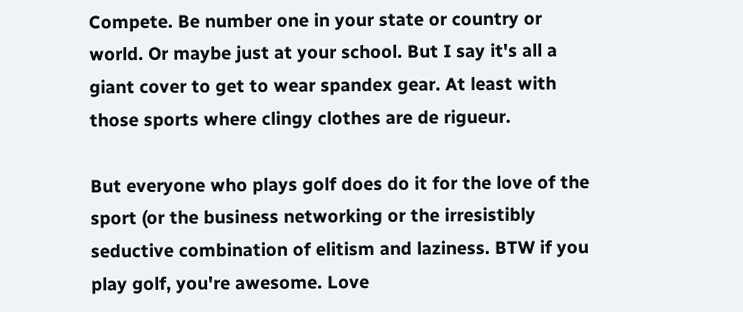Compete. Be number one in your state or country or world. Or maybe just at your school. But I say it's all a giant cover to get to wear spandex gear. At least with those sports where clingy clothes are de rigueur.

But everyone who plays golf does do it for the love of the sport (or the business networking or the irresistibly seductive combination of elitism and laziness. BTW if you play golf, you're awesome. Love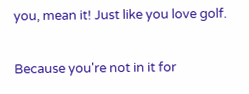you, mean it! Just like you love golf.

Because you're not in it for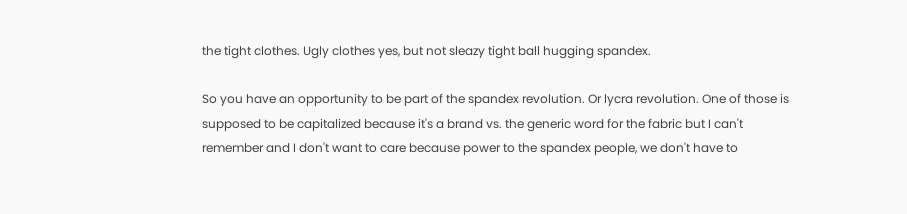the tight clothes. Ugly clothes yes, but not sleazy tight ball hugging spandex.

So you have an opportunity to be part of the spandex revolution. Or lycra revolution. One of those is supposed to be capitalized because it's a brand vs. the generic word for the fabric but I can't remember and I don't want to care because power to the spandex people, we don't have to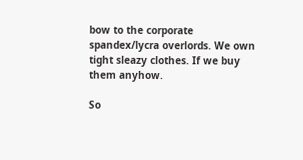bow to the corporate spandex/lycra overlords. We own tight sleazy clothes. If we buy them anyhow.

So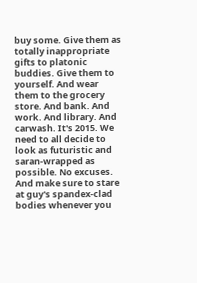buy some. Give them as totally inappropriate gifts to platonic buddies. Give them to yourself. And wear them to the grocery store. And bank. And work. And library. And carwash. It's 2015. We need to all decide to look as futuristic and saran-wrapped as possible. No excuses. And make sure to stare at guy's spandex-clad bodies whenever you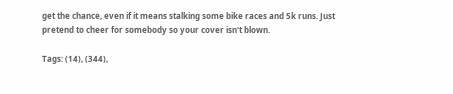get the chance, even if it means stalking some bike races and 5k runs. Just pretend to cheer for somebody so your cover isn't blown.

Tags: (14), (344),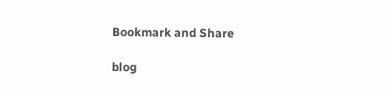Bookmark and Share

blog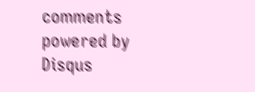comments powered by Disqus